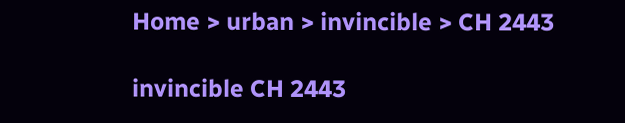Home > urban > invincible > CH 2443

invincible CH 2443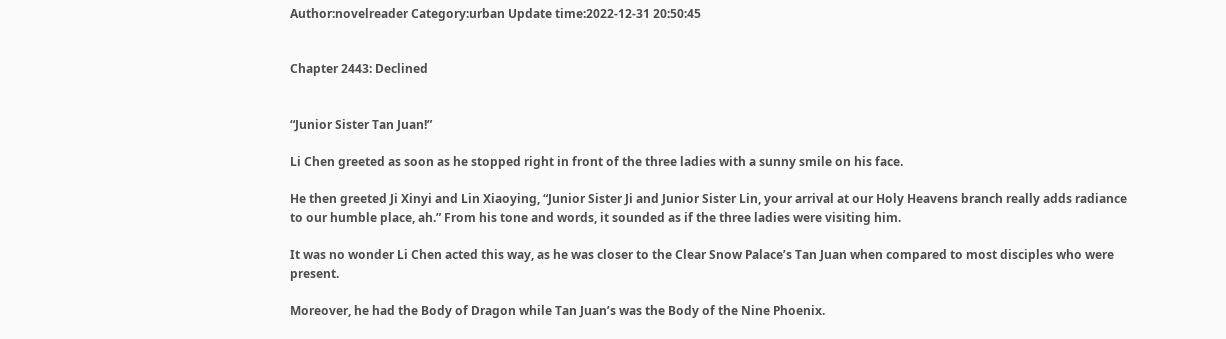Author:novelreader Category:urban Update time:2022-12-31 20:50:45


Chapter 2443: Declined


“Junior Sister Tan Juan!”

Li Chen greeted as soon as he stopped right in front of the three ladies with a sunny smile on his face.

He then greeted Ji Xinyi and Lin Xiaoying, “Junior Sister Ji and Junior Sister Lin, your arrival at our Holy Heavens branch really adds radiance to our humble place, ah.” From his tone and words, it sounded as if the three ladies were visiting him.

It was no wonder Li Chen acted this way, as he was closer to the Clear Snow Palace’s Tan Juan when compared to most disciples who were present.

Moreover, he had the Body of Dragon while Tan Juan’s was the Body of the Nine Phoenix.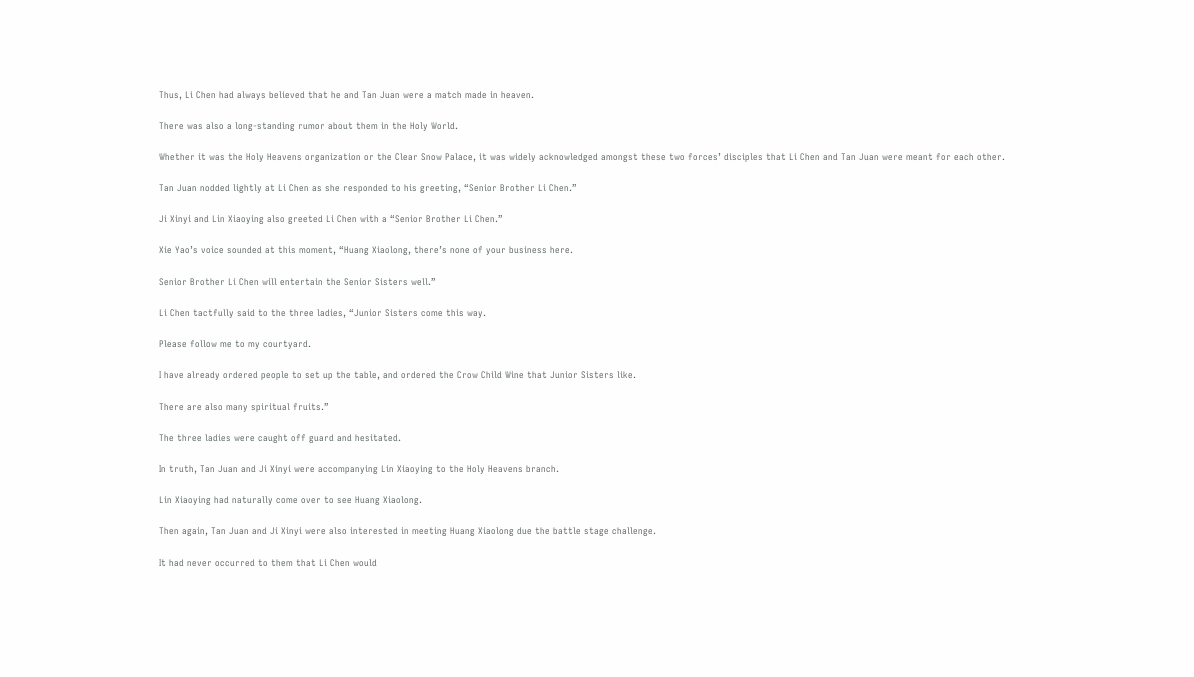Thus, Li Chen had always believed that he and Tan Juan were a match made in heaven.

There was also a long-standing rumor about them in the Holy World.

Whether it was the Holy Heavens organization or the Clear Snow Palace, it was widely acknowledged amongst these two forces’ disciples that Li Chen and Tan Juan were meant for each other.

Tan Juan nodded lightly at Li Chen as she responded to his greeting, “Senior Brother Li Chen.”

Ji Xinyi and Lin Xiaoying also greeted Li Chen with a “Senior Brother Li Chen.”

Xie Yao’s voice sounded at this moment, “Huang Xiaolong, there’s none of your business here.

Senior Brother Li Chen will entertain the Senior Sisters well.”

Li Chen tactfully said to the three ladies, “Junior Sisters come this way.

Please follow me to my courtyard.

I have already ordered people to set up the table, and ordered the Crow Child Wine that Junior Sisters like.

There are also many spiritual fruits.”

The three ladies were caught off guard and hesitated.

In truth, Tan Juan and Ji Xinyi were accompanying Lin Xiaoying to the Holy Heavens branch.

Lin Xiaoying had naturally come over to see Huang Xiaolong.

Then again, Tan Juan and Ji Xinyi were also interested in meeting Huang Xiaolong due the battle stage challenge.

It had never occurred to them that Li Chen would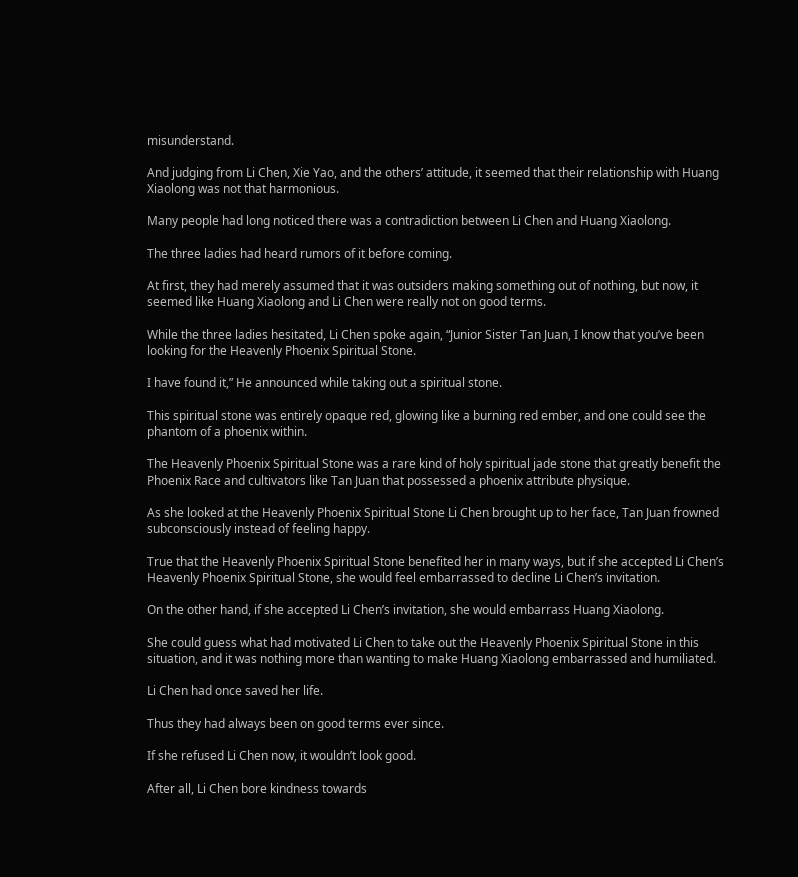misunderstand.

And judging from Li Chen, Xie Yao, and the others’ attitude, it seemed that their relationship with Huang Xiaolong was not that harmonious.

Many people had long noticed there was a contradiction between Li Chen and Huang Xiaolong.

The three ladies had heard rumors of it before coming.

At first, they had merely assumed that it was outsiders making something out of nothing, but now, it seemed like Huang Xiaolong and Li Chen were really not on good terms.

While the three ladies hesitated, Li Chen spoke again, “Junior Sister Tan Juan, I know that you’ve been looking for the Heavenly Phoenix Spiritual Stone.

I have found it,” He announced while taking out a spiritual stone.

This spiritual stone was entirely opaque red, glowing like a burning red ember, and one could see the phantom of a phoenix within.

The Heavenly Phoenix Spiritual Stone was a rare kind of holy spiritual jade stone that greatly benefit the Phoenix Race and cultivators like Tan Juan that possessed a phoenix attribute physique.

As she looked at the Heavenly Phoenix Spiritual Stone Li Chen brought up to her face, Tan Juan frowned subconsciously instead of feeling happy.

True that the Heavenly Phoenix Spiritual Stone benefited her in many ways, but if she accepted Li Chen’s Heavenly Phoenix Spiritual Stone, she would feel embarrassed to decline Li Chen’s invitation.

On the other hand, if she accepted Li Chen’s invitation, she would embarrass Huang Xiaolong.

She could guess what had motivated Li Chen to take out the Heavenly Phoenix Spiritual Stone in this situation, and it was nothing more than wanting to make Huang Xiaolong embarrassed and humiliated.

Li Chen had once saved her life.

Thus they had always been on good terms ever since.

If she refused Li Chen now, it wouldn’t look good.

After all, Li Chen bore kindness towards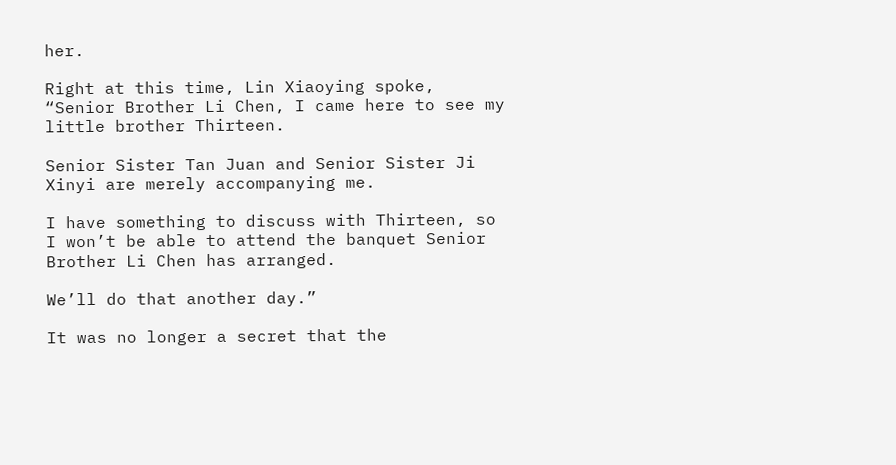her.

Right at this time, Lin Xiaoying spoke, “Senior Brother Li Chen, I came here to see my little brother Thirteen.

Senior Sister Tan Juan and Senior Sister Ji Xinyi are merely accompanying me.

I have something to discuss with Thirteen, so I won’t be able to attend the banquet Senior Brother Li Chen has arranged.

We’ll do that another day.”

It was no longer a secret that the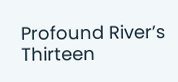Profound River’s Thirteen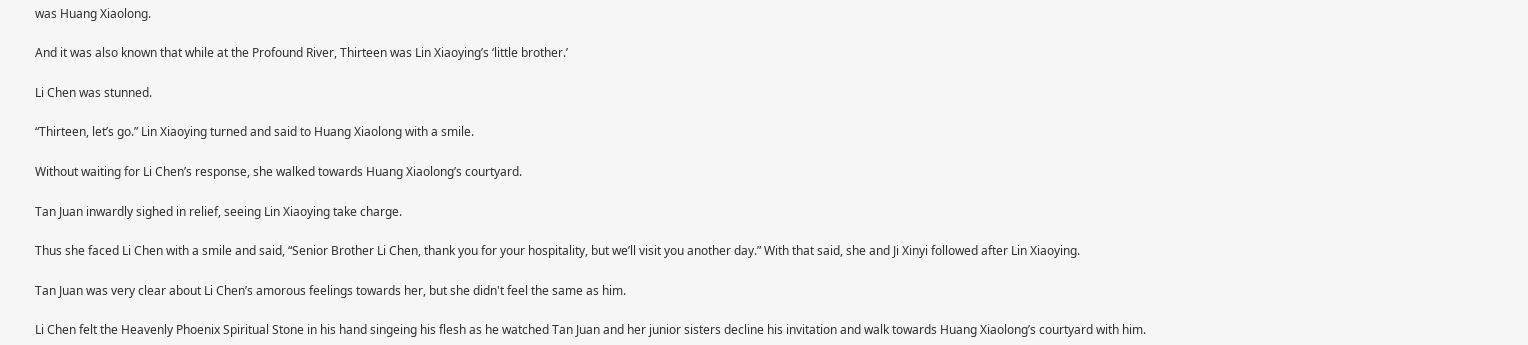was Huang Xiaolong.

And it was also known that while at the Profound River, Thirteen was Lin Xiaoying’s ‘little brother.’

Li Chen was stunned.

“Thirteen, let’s go.” Lin Xiaoying turned and said to Huang Xiaolong with a smile.

Without waiting for Li Chen’s response, she walked towards Huang Xiaolong’s courtyard.

Tan Juan inwardly sighed in relief, seeing Lin Xiaoying take charge.

Thus she faced Li Chen with a smile and said, “Senior Brother Li Chen, thank you for your hospitality, but we’ll visit you another day.” With that said, she and Ji Xinyi followed after Lin Xiaoying.

Tan Juan was very clear about Li Chen’s amorous feelings towards her, but she didn't feel the same as him.

Li Chen felt the Heavenly Phoenix Spiritual Stone in his hand singeing his flesh as he watched Tan Juan and her junior sisters decline his invitation and walk towards Huang Xiaolong’s courtyard with him.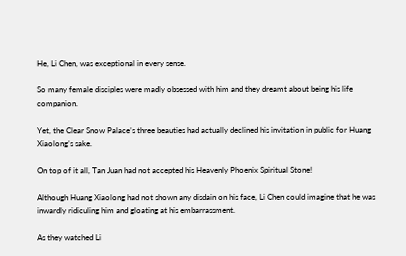He, Li Chen, was exceptional in every sense.

So many female disciples were madly obsessed with him and they dreamt about being his life companion.

Yet, the Clear Snow Palace’s three beauties had actually declined his invitation in public for Huang Xiaolong’s sake.

On top of it all, Tan Juan had not accepted his Heavenly Phoenix Spiritual Stone!

Although Huang Xiaolong had not shown any disdain on his face, Li Chen could imagine that he was inwardly ridiculing him and gloating at his embarrassment.

As they watched Li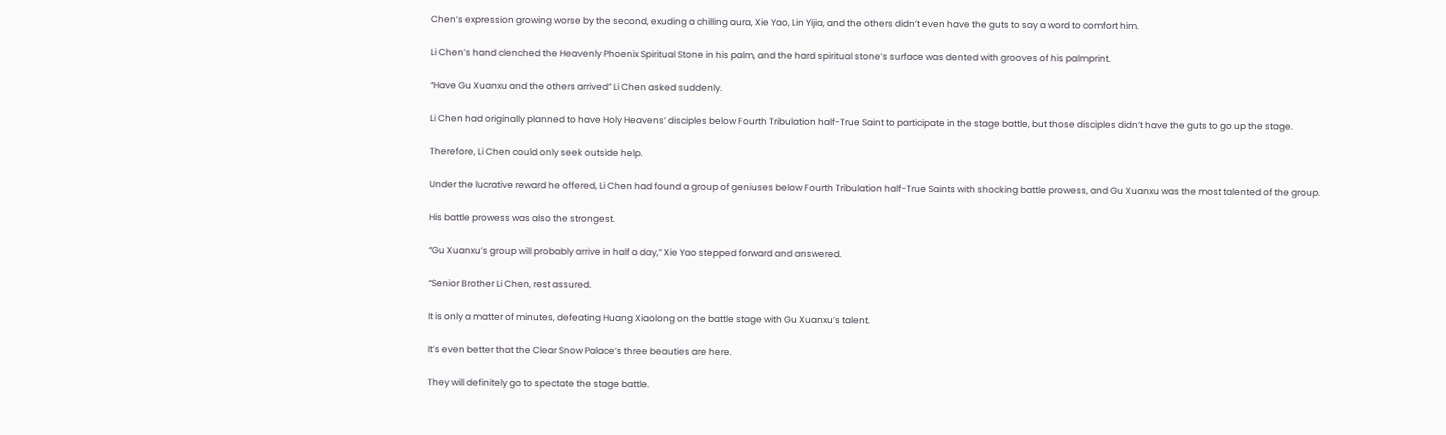Chen’s expression growing worse by the second, exuding a chilling aura, Xie Yao, Lin Yijia, and the others didn’t even have the guts to say a word to comfort him.

Li Chen’s hand clenched the Heavenly Phoenix Spiritual Stone in his palm, and the hard spiritual stone’s surface was dented with grooves of his palmprint.

“Have Gu Xuanxu and the others arrived” Li Chen asked suddenly.

Li Chen had originally planned to have Holy Heavens’ disciples below Fourth Tribulation half-True Saint to participate in the stage battle, but those disciples didn’t have the guts to go up the stage.

Therefore, Li Chen could only seek outside help.

Under the lucrative reward he offered, Li Chen had found a group of geniuses below Fourth Tribulation half-True Saints with shocking battle prowess, and Gu Xuanxu was the most talented of the group.

His battle prowess was also the strongest.

“Gu Xuanxu’s group will probably arrive in half a day,” Xie Yao stepped forward and answered.

“Senior Brother Li Chen, rest assured.

It is only a matter of minutes, defeating Huang Xiaolong on the battle stage with Gu Xuanxu’s talent.

It’s even better that the Clear Snow Palace’s three beauties are here.

They will definitely go to spectate the stage battle.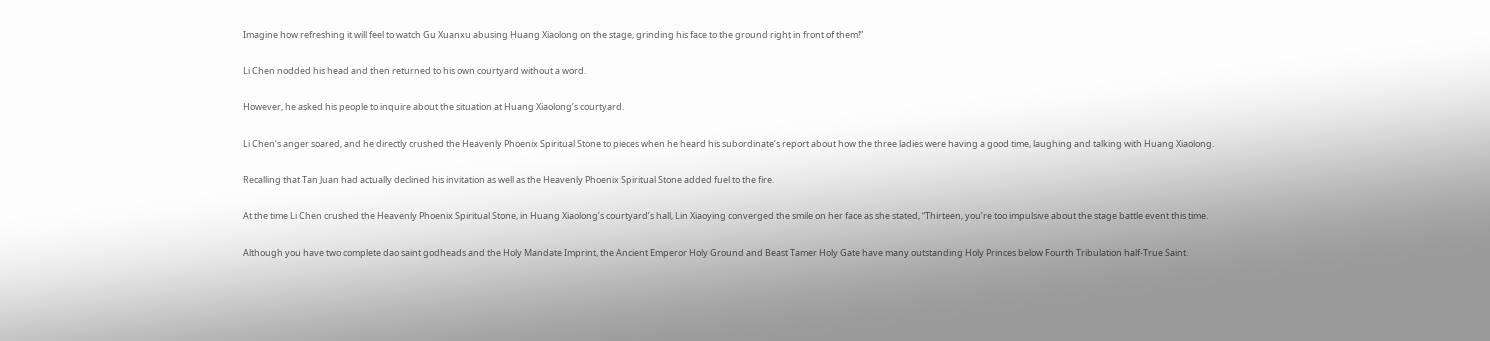Imagine how refreshing it will feel to watch Gu Xuanxu abusing Huang Xiaolong on the stage, grinding his face to the ground right in front of them!”

Li Chen nodded his head and then returned to his own courtyard without a word.

However, he asked his people to inquire about the situation at Huang Xiaolong’s courtyard.

Li Chen’s anger soared, and he directly crushed the Heavenly Phoenix Spiritual Stone to pieces when he heard his subordinate’s report about how the three ladies were having a good time, laughing and talking with Huang Xiaolong.

Recalling that Tan Juan had actually declined his invitation as well as the Heavenly Phoenix Spiritual Stone added fuel to the fire.

At the time Li Chen crushed the Heavenly Phoenix Spiritual Stone, in Huang Xiaolong’s courtyard’s hall, Lin Xiaoying converged the smile on her face as she stated, “Thirteen, you’re too impulsive about the stage battle event this time.

Although you have two complete dao saint godheads and the Holy Mandate Imprint, the Ancient Emperor Holy Ground and Beast Tamer Holy Gate have many outstanding Holy Princes below Fourth Tribulation half-True Saint.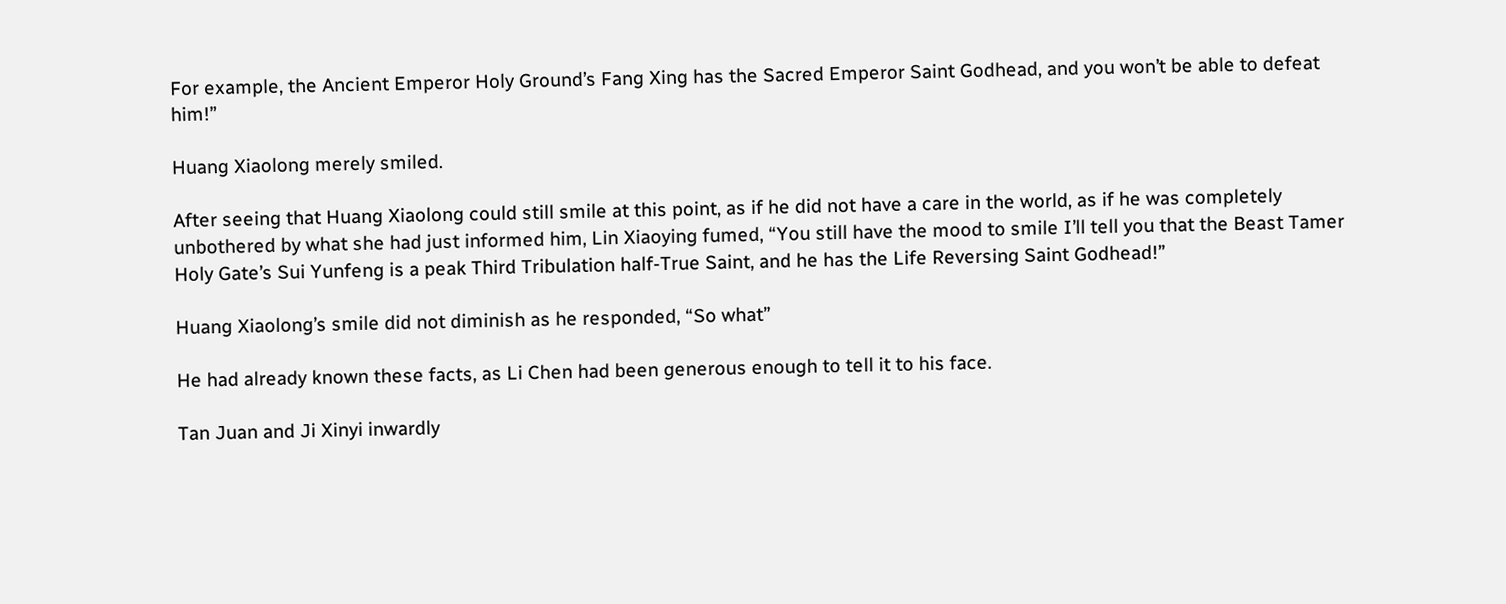For example, the Ancient Emperor Holy Ground’s Fang Xing has the Sacred Emperor Saint Godhead, and you won’t be able to defeat him!”

Huang Xiaolong merely smiled.

After seeing that Huang Xiaolong could still smile at this point, as if he did not have a care in the world, as if he was completely unbothered by what she had just informed him, Lin Xiaoying fumed, “You still have the mood to smile I’ll tell you that the Beast Tamer Holy Gate’s Sui Yunfeng is a peak Third Tribulation half-True Saint, and he has the Life Reversing Saint Godhead!”

Huang Xiaolong’s smile did not diminish as he responded, “So what”

He had already known these facts, as Li Chen had been generous enough to tell it to his face.

Tan Juan and Ji Xinyi inwardly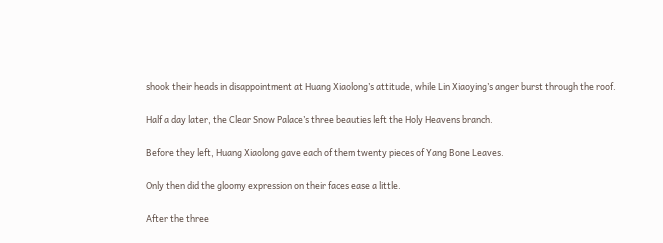shook their heads in disappointment at Huang Xiaolong’s attitude, while Lin Xiaoying’s anger burst through the roof.

Half a day later, the Clear Snow Palace’s three beauties left the Holy Heavens branch.

Before they left, Huang Xiaolong gave each of them twenty pieces of Yang Bone Leaves.

Only then did the gloomy expression on their faces ease a little.

After the three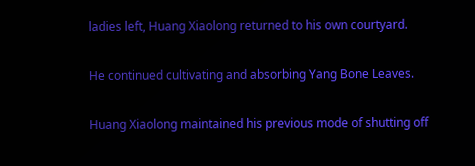ladies left, Huang Xiaolong returned to his own courtyard.

He continued cultivating and absorbing Yang Bone Leaves.

Huang Xiaolong maintained his previous mode of shutting off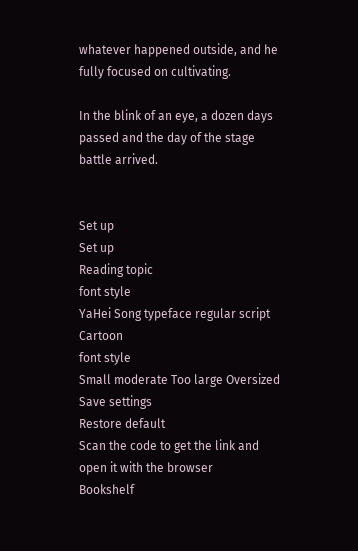whatever happened outside, and he fully focused on cultivating.

In the blink of an eye, a dozen days passed and the day of the stage battle arrived.


Set up
Set up
Reading topic
font style
YaHei Song typeface regular script Cartoon
font style
Small moderate Too large Oversized
Save settings
Restore default
Scan the code to get the link and open it with the browser
Bookshelf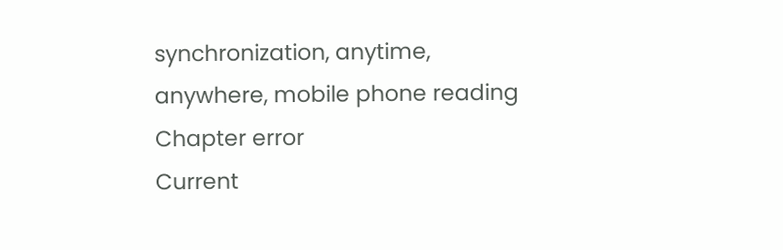synchronization, anytime, anywhere, mobile phone reading
Chapter error
Current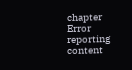chapter
Error reporting content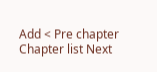Add < Pre chapter Chapter list Next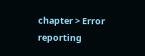chapter > Error reporting